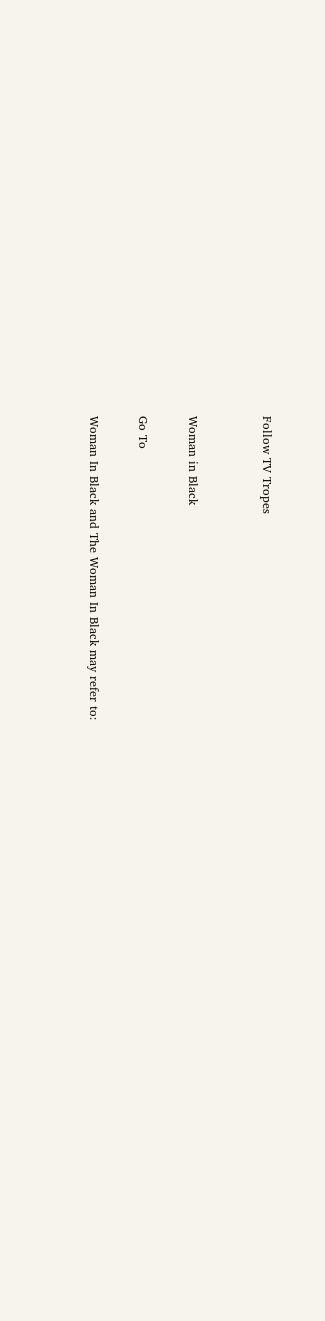Follow TV Tropes


Woman in Black

Go To

Woman In Black and The Woman In Black may refer to: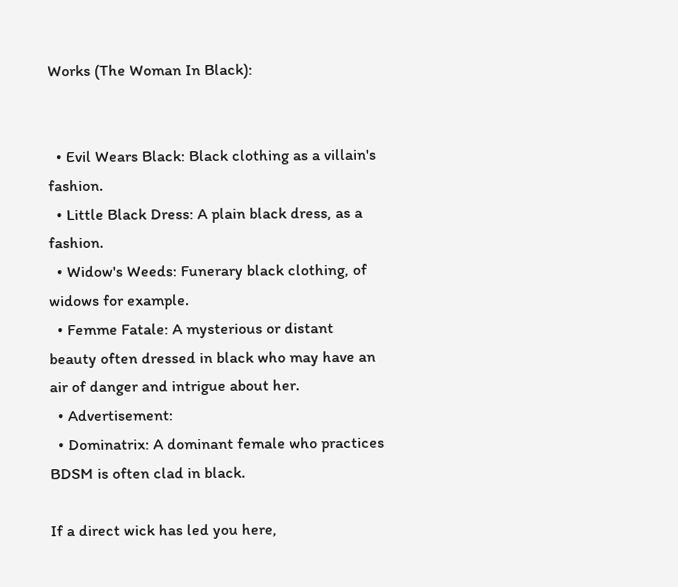Works (The Woman In Black):


  • Evil Wears Black: Black clothing as a villain's fashion.
  • Little Black Dress: A plain black dress, as a fashion.
  • Widow's Weeds: Funerary black clothing, of widows for example.
  • Femme Fatale: A mysterious or distant beauty often dressed in black who may have an air of danger and intrigue about her.
  • Advertisement:
  • Dominatrix: A dominant female who practices BDSM is often clad in black.

If a direct wick has led you here,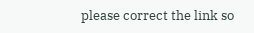please correct the link so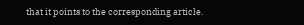that it points to the corresponding article.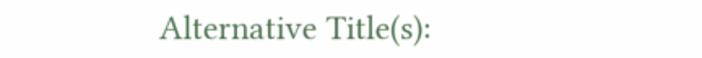Alternative Title(s):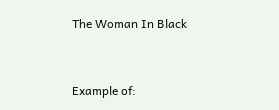The Woman In Black


Example of: